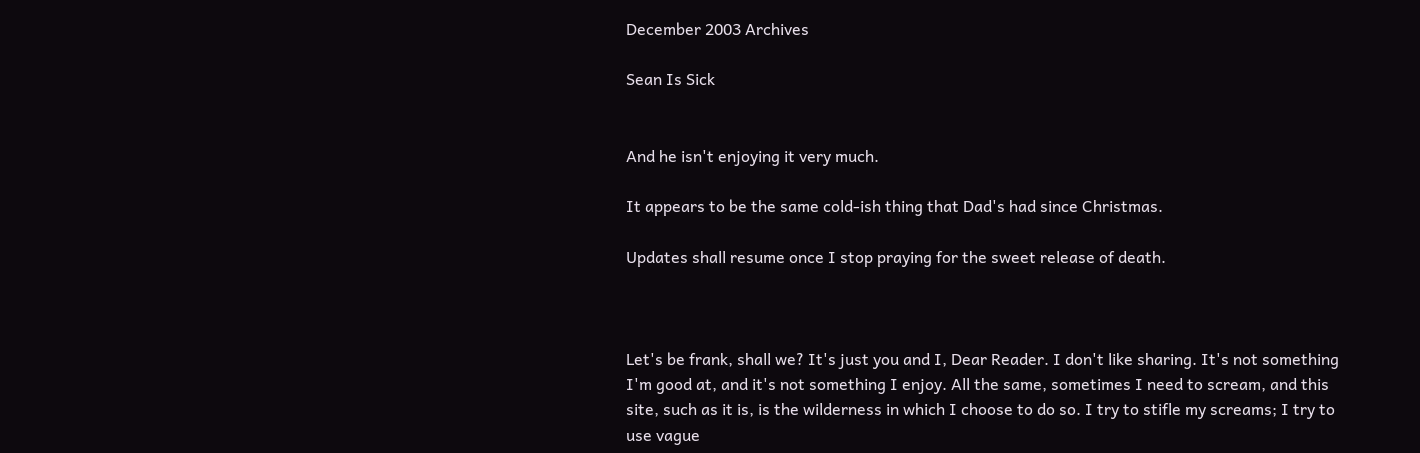December 2003 Archives

Sean Is Sick


And he isn't enjoying it very much.

It appears to be the same cold-ish thing that Dad's had since Christmas.

Updates shall resume once I stop praying for the sweet release of death.



Let's be frank, shall we? It's just you and I, Dear Reader. I don't like sharing. It's not something I'm good at, and it's not something I enjoy. All the same, sometimes I need to scream, and this site, such as it is, is the wilderness in which I choose to do so. I try to stifle my screams; I try to use vague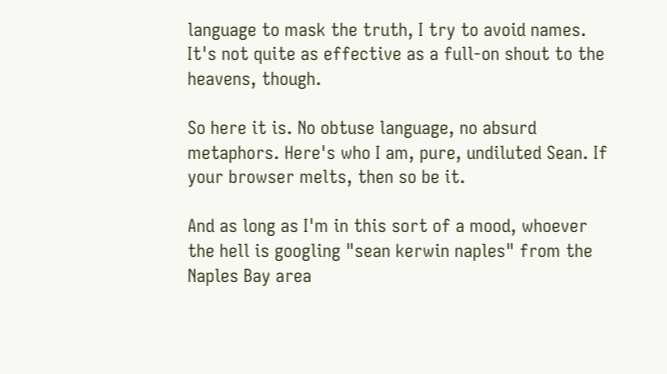language to mask the truth, I try to avoid names. It's not quite as effective as a full-on shout to the heavens, though.

So here it is. No obtuse language, no absurd metaphors. Here's who I am, pure, undiluted Sean. If your browser melts, then so be it.

And as long as I'm in this sort of a mood, whoever the hell is googling "sean kerwin naples" from the Naples Bay area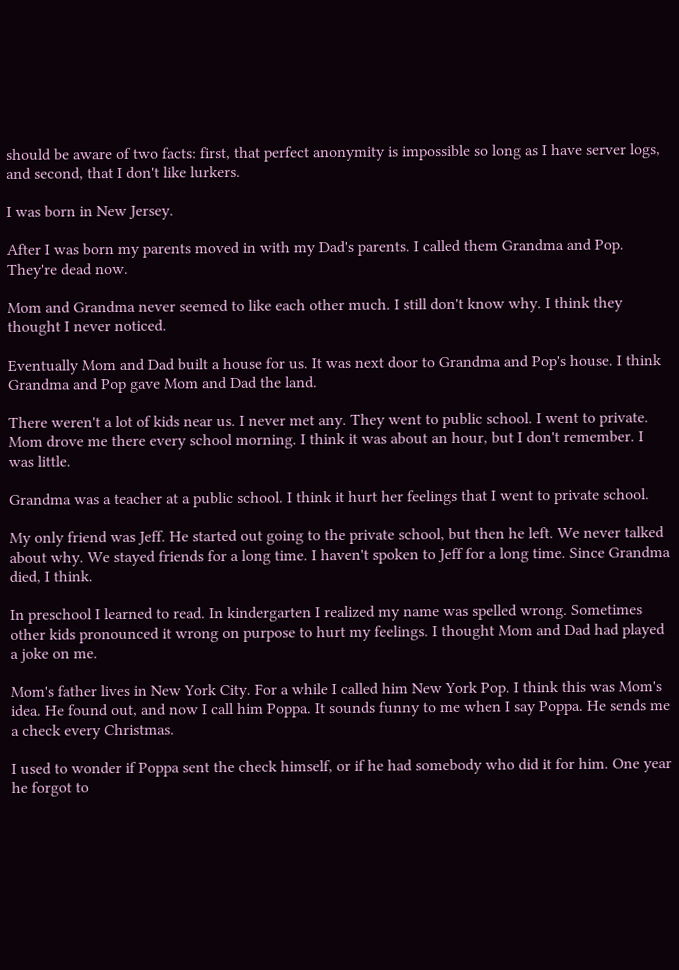should be aware of two facts: first, that perfect anonymity is impossible so long as I have server logs, and second, that I don't like lurkers.

I was born in New Jersey.

After I was born my parents moved in with my Dad's parents. I called them Grandma and Pop. They're dead now.

Mom and Grandma never seemed to like each other much. I still don't know why. I think they thought I never noticed.

Eventually Mom and Dad built a house for us. It was next door to Grandma and Pop's house. I think Grandma and Pop gave Mom and Dad the land.

There weren't a lot of kids near us. I never met any. They went to public school. I went to private. Mom drove me there every school morning. I think it was about an hour, but I don't remember. I was little.

Grandma was a teacher at a public school. I think it hurt her feelings that I went to private school.

My only friend was Jeff. He started out going to the private school, but then he left. We never talked about why. We stayed friends for a long time. I haven't spoken to Jeff for a long time. Since Grandma died, I think.

In preschool I learned to read. In kindergarten I realized my name was spelled wrong. Sometimes other kids pronounced it wrong on purpose to hurt my feelings. I thought Mom and Dad had played a joke on me.

Mom's father lives in New York City. For a while I called him New York Pop. I think this was Mom's idea. He found out, and now I call him Poppa. It sounds funny to me when I say Poppa. He sends me a check every Christmas.

I used to wonder if Poppa sent the check himself, or if he had somebody who did it for him. One year he forgot to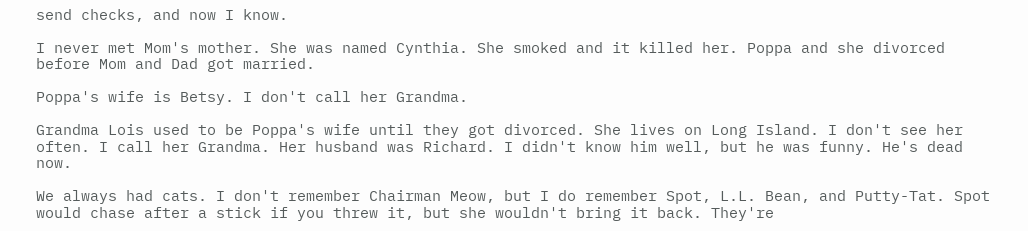send checks, and now I know.

I never met Mom's mother. She was named Cynthia. She smoked and it killed her. Poppa and she divorced before Mom and Dad got married.

Poppa's wife is Betsy. I don't call her Grandma.

Grandma Lois used to be Poppa's wife until they got divorced. She lives on Long Island. I don't see her often. I call her Grandma. Her husband was Richard. I didn't know him well, but he was funny. He's dead now.

We always had cats. I don't remember Chairman Meow, but I do remember Spot, L.L. Bean, and Putty-Tat. Spot would chase after a stick if you threw it, but she wouldn't bring it back. They're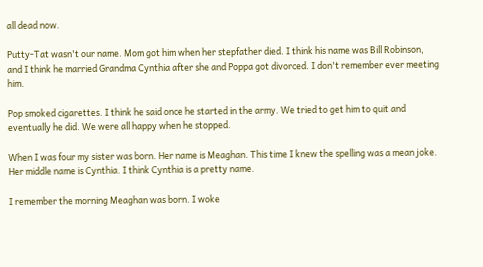all dead now.

Putty-Tat wasn't our name. Mom got him when her stepfather died. I think his name was Bill Robinson, and I think he married Grandma Cynthia after she and Poppa got divorced. I don't remember ever meeting him.

Pop smoked cigarettes. I think he said once he started in the army. We tried to get him to quit and eventually he did. We were all happy when he stopped.

When I was four my sister was born. Her name is Meaghan. This time I knew the spelling was a mean joke. Her middle name is Cynthia. I think Cynthia is a pretty name.

I remember the morning Meaghan was born. I woke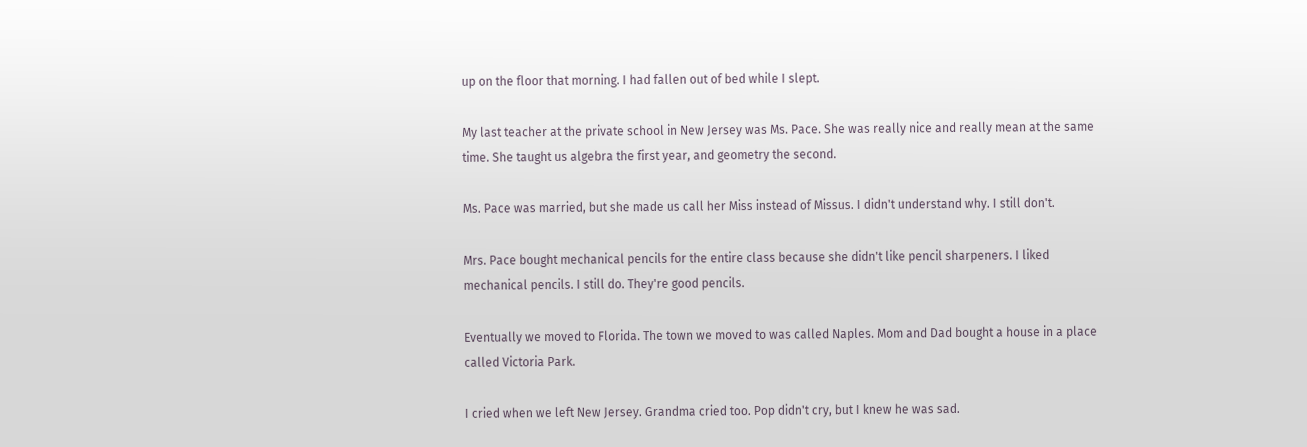up on the floor that morning. I had fallen out of bed while I slept.

My last teacher at the private school in New Jersey was Ms. Pace. She was really nice and really mean at the same time. She taught us algebra the first year, and geometry the second.

Ms. Pace was married, but she made us call her Miss instead of Missus. I didn't understand why. I still don't.

Mrs. Pace bought mechanical pencils for the entire class because she didn't like pencil sharpeners. I liked mechanical pencils. I still do. They're good pencils.

Eventually we moved to Florida. The town we moved to was called Naples. Mom and Dad bought a house in a place called Victoria Park.

I cried when we left New Jersey. Grandma cried too. Pop didn't cry, but I knew he was sad.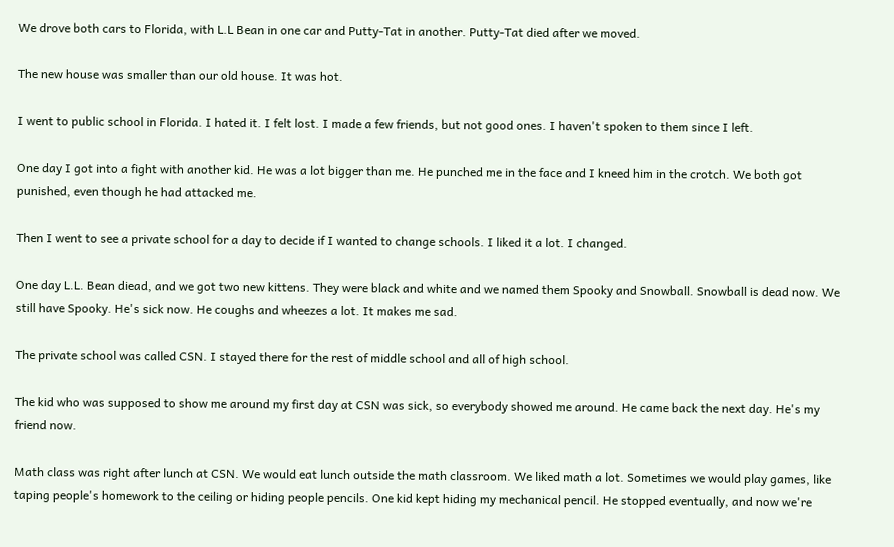We drove both cars to Florida, with L.L Bean in one car and Putty-Tat in another. Putty-Tat died after we moved.

The new house was smaller than our old house. It was hot.

I went to public school in Florida. I hated it. I felt lost. I made a few friends, but not good ones. I haven't spoken to them since I left.

One day I got into a fight with another kid. He was a lot bigger than me. He punched me in the face and I kneed him in the crotch. We both got punished, even though he had attacked me.

Then I went to see a private school for a day to decide if I wanted to change schools. I liked it a lot. I changed.

One day L.L. Bean diead, and we got two new kittens. They were black and white and we named them Spooky and Snowball. Snowball is dead now. We still have Spooky. He's sick now. He coughs and wheezes a lot. It makes me sad.

The private school was called CSN. I stayed there for the rest of middle school and all of high school.

The kid who was supposed to show me around my first day at CSN was sick, so everybody showed me around. He came back the next day. He's my friend now.

Math class was right after lunch at CSN. We would eat lunch outside the math classroom. We liked math a lot. Sometimes we would play games, like taping people's homework to the ceiling or hiding people pencils. One kid kept hiding my mechanical pencil. He stopped eventually, and now we're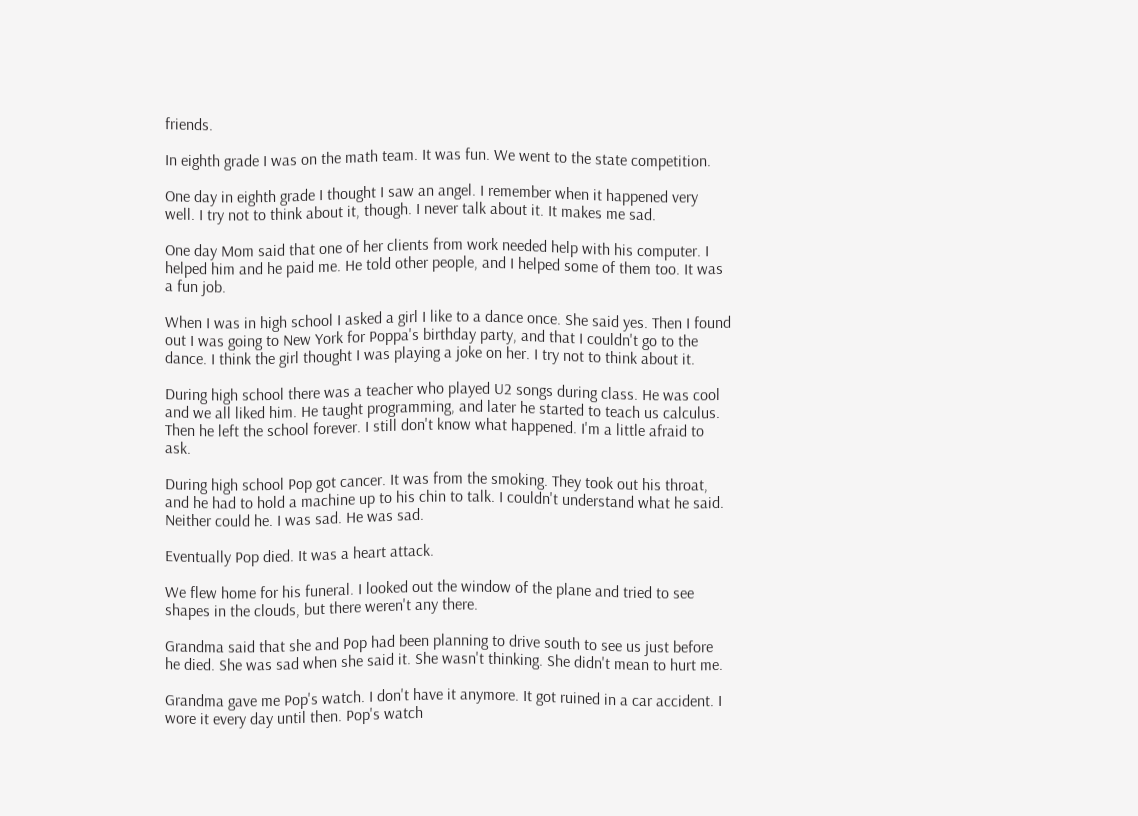friends.

In eighth grade I was on the math team. It was fun. We went to the state competition.

One day in eighth grade I thought I saw an angel. I remember when it happened very well. I try not to think about it, though. I never talk about it. It makes me sad.

One day Mom said that one of her clients from work needed help with his computer. I helped him and he paid me. He told other people, and I helped some of them too. It was a fun job.

When I was in high school I asked a girl I like to a dance once. She said yes. Then I found out I was going to New York for Poppa's birthday party, and that I couldn't go to the dance. I think the girl thought I was playing a joke on her. I try not to think about it.

During high school there was a teacher who played U2 songs during class. He was cool and we all liked him. He taught programming, and later he started to teach us calculus. Then he left the school forever. I still don't know what happened. I'm a little afraid to ask.

During high school Pop got cancer. It was from the smoking. They took out his throat, and he had to hold a machine up to his chin to talk. I couldn't understand what he said. Neither could he. I was sad. He was sad.

Eventually Pop died. It was a heart attack.

We flew home for his funeral. I looked out the window of the plane and tried to see shapes in the clouds, but there weren't any there.

Grandma said that she and Pop had been planning to drive south to see us just before he died. She was sad when she said it. She wasn't thinking. She didn't mean to hurt me.

Grandma gave me Pop's watch. I don't have it anymore. It got ruined in a car accident. I wore it every day until then. Pop's watch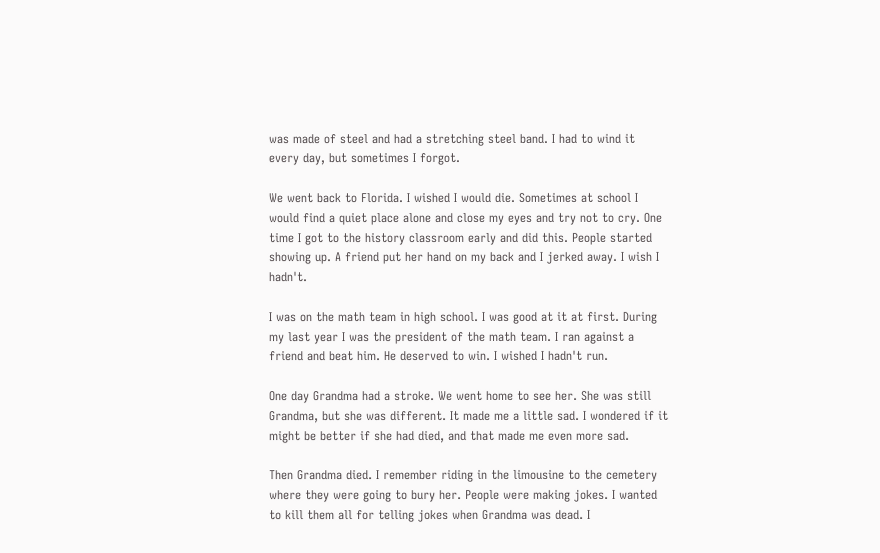was made of steel and had a stretching steel band. I had to wind it every day, but sometimes I forgot.

We went back to Florida. I wished I would die. Sometimes at school I would find a quiet place alone and close my eyes and try not to cry. One time I got to the history classroom early and did this. People started showing up. A friend put her hand on my back and I jerked away. I wish I hadn't.

I was on the math team in high school. I was good at it at first. During my last year I was the president of the math team. I ran against a friend and beat him. He deserved to win. I wished I hadn't run.

One day Grandma had a stroke. We went home to see her. She was still Grandma, but she was different. It made me a little sad. I wondered if it might be better if she had died, and that made me even more sad.

Then Grandma died. I remember riding in the limousine to the cemetery where they were going to bury her. People were making jokes. I wanted to kill them all for telling jokes when Grandma was dead. I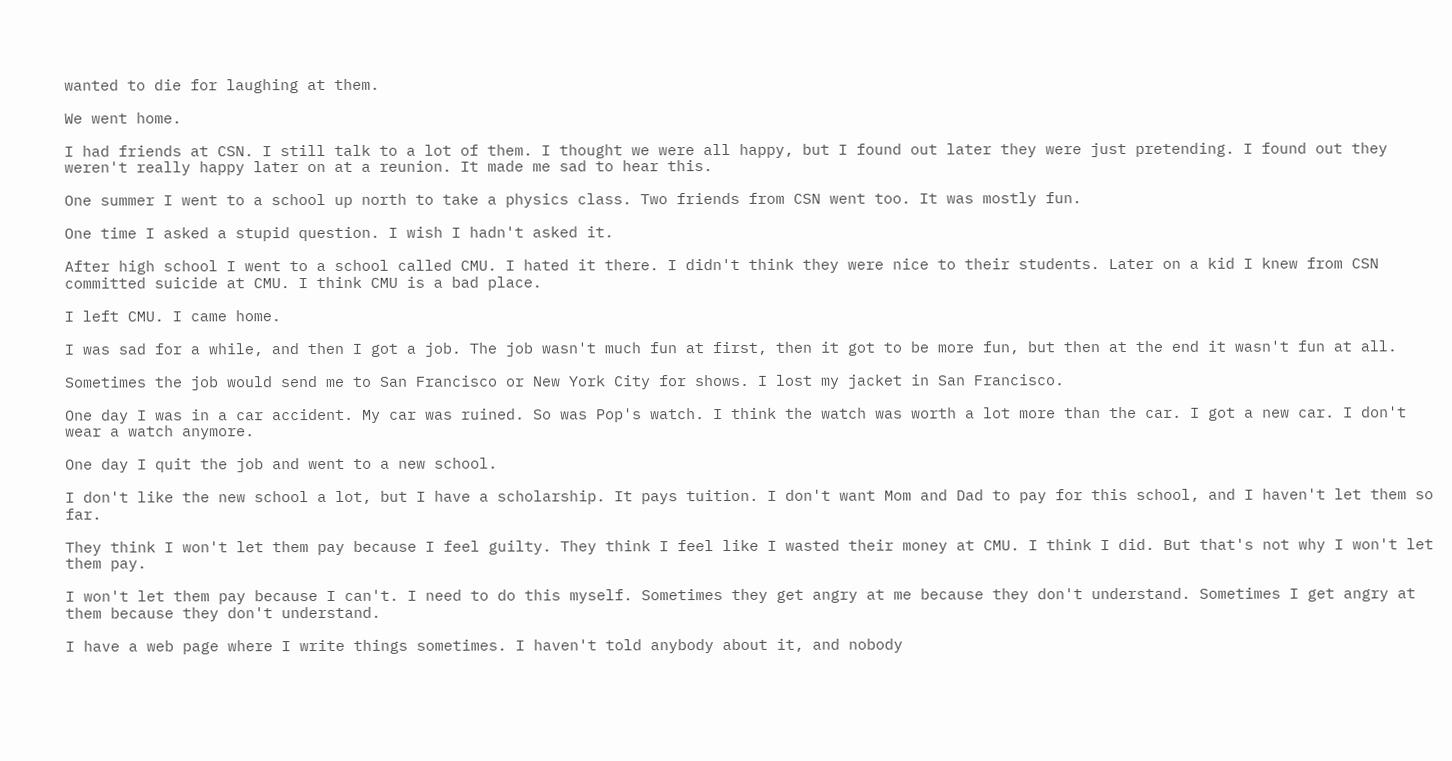wanted to die for laughing at them.

We went home.

I had friends at CSN. I still talk to a lot of them. I thought we were all happy, but I found out later they were just pretending. I found out they weren't really happy later on at a reunion. It made me sad to hear this.

One summer I went to a school up north to take a physics class. Two friends from CSN went too. It was mostly fun.

One time I asked a stupid question. I wish I hadn't asked it.

After high school I went to a school called CMU. I hated it there. I didn't think they were nice to their students. Later on a kid I knew from CSN committed suicide at CMU. I think CMU is a bad place.

I left CMU. I came home.

I was sad for a while, and then I got a job. The job wasn't much fun at first, then it got to be more fun, but then at the end it wasn't fun at all.

Sometimes the job would send me to San Francisco or New York City for shows. I lost my jacket in San Francisco.

One day I was in a car accident. My car was ruined. So was Pop's watch. I think the watch was worth a lot more than the car. I got a new car. I don't wear a watch anymore.

One day I quit the job and went to a new school.

I don't like the new school a lot, but I have a scholarship. It pays tuition. I don't want Mom and Dad to pay for this school, and I haven't let them so far.

They think I won't let them pay because I feel guilty. They think I feel like I wasted their money at CMU. I think I did. But that's not why I won't let them pay.

I won't let them pay because I can't. I need to do this myself. Sometimes they get angry at me because they don't understand. Sometimes I get angry at them because they don't understand.

I have a web page where I write things sometimes. I haven't told anybody about it, and nobody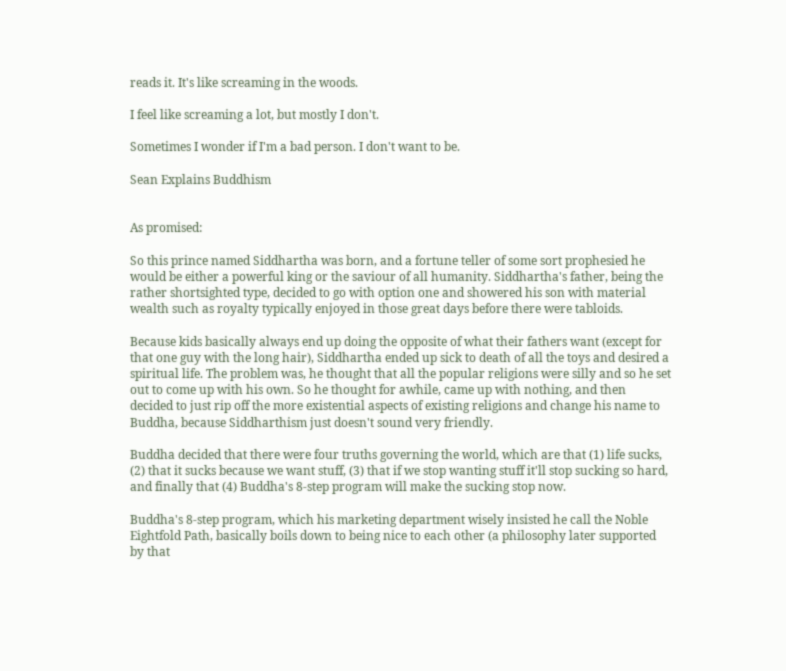reads it. It's like screaming in the woods.

I feel like screaming a lot, but mostly I don't.

Sometimes I wonder if I'm a bad person. I don't want to be.

Sean Explains Buddhism


As promised:

So this prince named Siddhartha was born, and a fortune teller of some sort prophesied he would be either a powerful king or the saviour of all humanity. Siddhartha's father, being the rather shortsighted type, decided to go with option one and showered his son with material wealth such as royalty typically enjoyed in those great days before there were tabloids.

Because kids basically always end up doing the opposite of what their fathers want (except for that one guy with the long hair), Siddhartha ended up sick to death of all the toys and desired a spiritual life. The problem was, he thought that all the popular religions were silly and so he set out to come up with his own. So he thought for awhile, came up with nothing, and then decided to just rip off the more existential aspects of existing religions and change his name to Buddha, because Siddharthism just doesn't sound very friendly.

Buddha decided that there were four truths governing the world, which are that (1) life sucks, (2) that it sucks because we want stuff, (3) that if we stop wanting stuff it'll stop sucking so hard, and finally that (4) Buddha's 8-step program will make the sucking stop now.

Buddha's 8-step program, which his marketing department wisely insisted he call the Noble Eightfold Path, basically boils down to being nice to each other (a philosophy later supported by that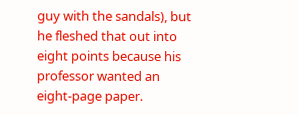guy with the sandals), but he fleshed that out into eight points because his professor wanted an eight-page paper.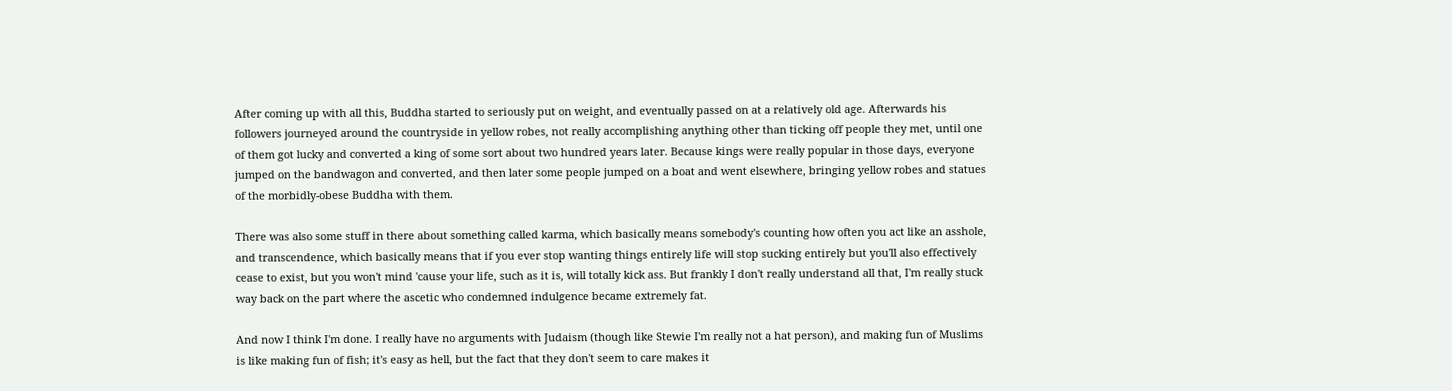After coming up with all this, Buddha started to seriously put on weight, and eventually passed on at a relatively old age. Afterwards his followers journeyed around the countryside in yellow robes, not really accomplishing anything other than ticking off people they met, until one of them got lucky and converted a king of some sort about two hundred years later. Because kings were really popular in those days, everyone jumped on the bandwagon and converted, and then later some people jumped on a boat and went elsewhere, bringing yellow robes and statues of the morbidly-obese Buddha with them.

There was also some stuff in there about something called karma, which basically means somebody's counting how often you act like an asshole, and transcendence, which basically means that if you ever stop wanting things entirely life will stop sucking entirely but you'll also effectively cease to exist, but you won't mind 'cause your life, such as it is, will totally kick ass. But frankly I don't really understand all that, I'm really stuck way back on the part where the ascetic who condemned indulgence became extremely fat.

And now I think I'm done. I really have no arguments with Judaism (though like Stewie I'm really not a hat person), and making fun of Muslims is like making fun of fish; it's easy as hell, but the fact that they don't seem to care makes it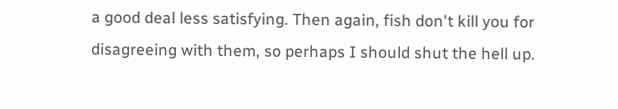a good deal less satisfying. Then again, fish don't kill you for disagreeing with them, so perhaps I should shut the hell up.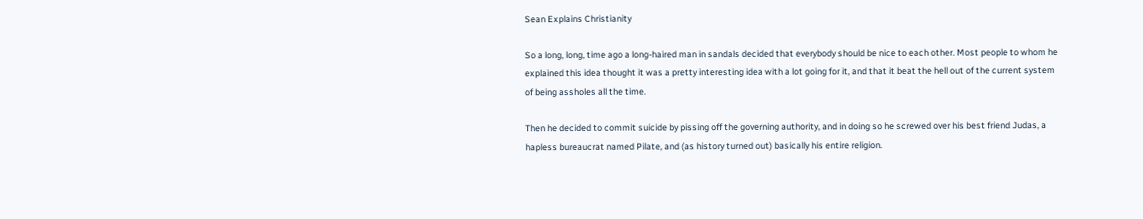Sean Explains Christianity

So a long, long, time ago a long-haired man in sandals decided that everybody should be nice to each other. Most people to whom he explained this idea thought it was a pretty interesting idea with a lot going for it, and that it beat the hell out of the current system of being assholes all the time.

Then he decided to commit suicide by pissing off the governing authority, and in doing so he screwed over his best friend Judas, a hapless bureaucrat named Pilate, and (as history turned out) basically his entire religion.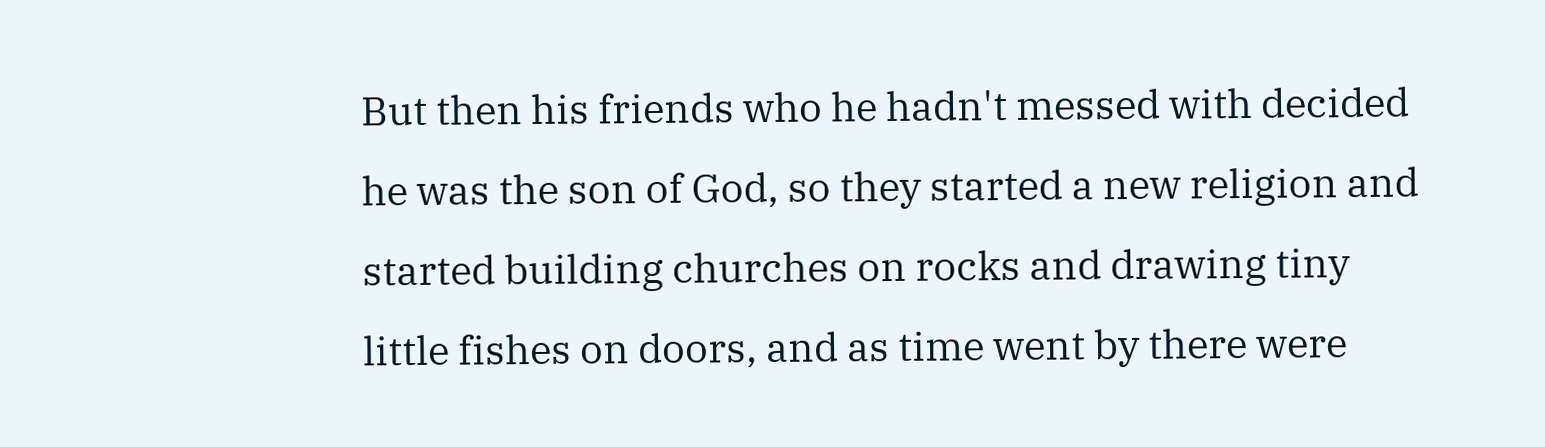But then his friends who he hadn't messed with decided he was the son of God, so they started a new religion and started building churches on rocks and drawing tiny little fishes on doors, and as time went by there were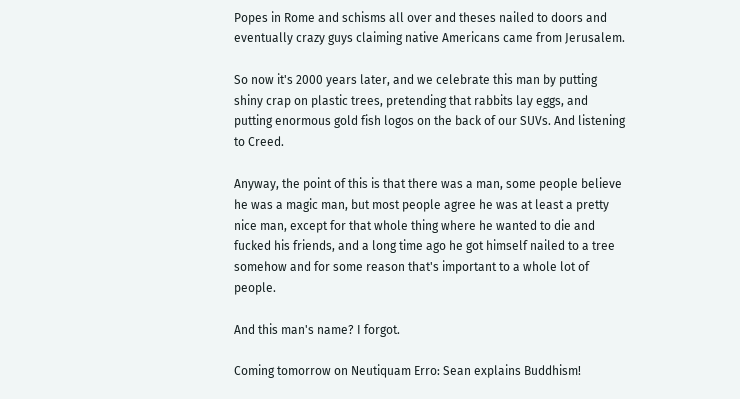Popes in Rome and schisms all over and theses nailed to doors and eventually crazy guys claiming native Americans came from Jerusalem.

So now it's 2000 years later, and we celebrate this man by putting shiny crap on plastic trees, pretending that rabbits lay eggs, and putting enormous gold fish logos on the back of our SUVs. And listening to Creed.

Anyway, the point of this is that there was a man, some people believe he was a magic man, but most people agree he was at least a pretty nice man, except for that whole thing where he wanted to die and fucked his friends, and a long time ago he got himself nailed to a tree somehow and for some reason that's important to a whole lot of people.

And this man's name? I forgot.

Coming tomorrow on Neutiquam Erro: Sean explains Buddhism!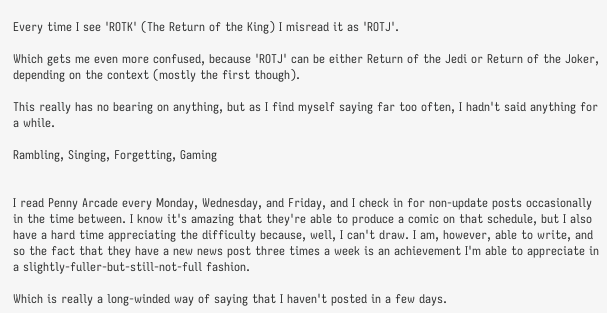Every time I see 'ROTK' (The Return of the King) I misread it as 'ROTJ'.

Which gets me even more confused, because 'ROTJ' can be either Return of the Jedi or Return of the Joker, depending on the context (mostly the first though).

This really has no bearing on anything, but as I find myself saying far too often, I hadn't said anything for a while.

Rambling, Singing, Forgetting, Gaming


I read Penny Arcade every Monday, Wednesday, and Friday, and I check in for non-update posts occasionally in the time between. I know it's amazing that they're able to produce a comic on that schedule, but I also have a hard time appreciating the difficulty because, well, I can't draw. I am, however, able to write, and so the fact that they have a new news post three times a week is an achievement I'm able to appreciate in a slightly-fuller-but-still-not-full fashion.

Which is really a long-winded way of saying that I haven't posted in a few days.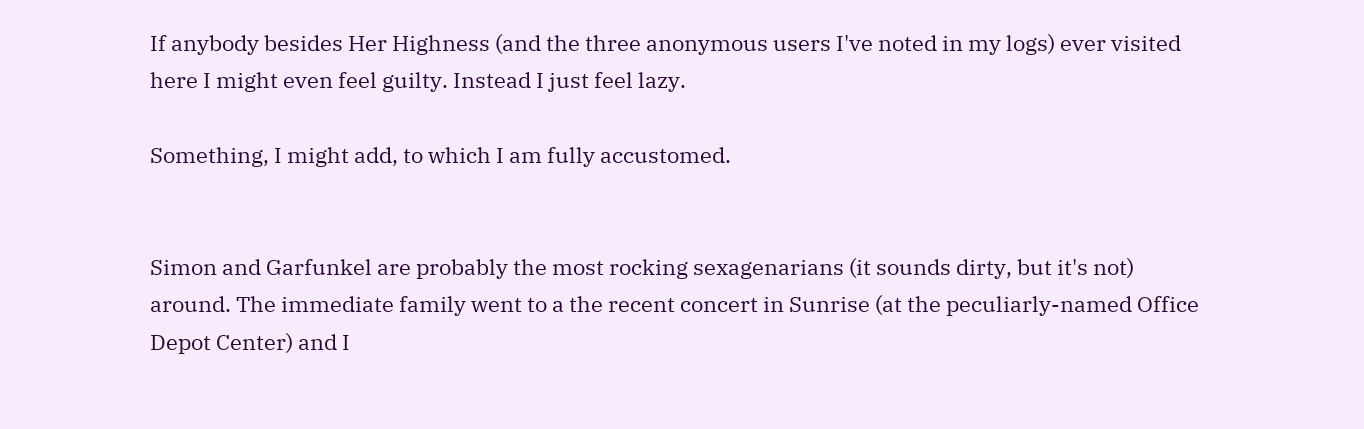If anybody besides Her Highness (and the three anonymous users I've noted in my logs) ever visited here I might even feel guilty. Instead I just feel lazy.

Something, I might add, to which I am fully accustomed.


Simon and Garfunkel are probably the most rocking sexagenarians (it sounds dirty, but it's not) around. The immediate family went to a the recent concert in Sunrise (at the peculiarly-named Office Depot Center) and I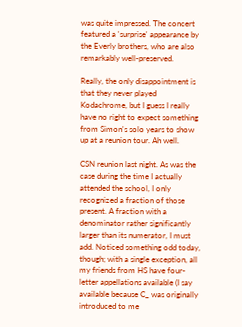was quite impressed. The concert featured a 'surprise' appearance by the Everly brothers, who are also remarkably well-preserved.

Really, the only disappointment is that they never played Kodachrome, but I guess I really have no right to expect something from Simon's solo years to show up at a reunion tour. Ah well.

CSN reunion last night. As was the case during the time I actually attended the school, I only recognized a fraction of those present. A fraction with a denominator rather significantly larger than its numerator, I must add. Noticed something odd today, though; with a single exception, all my friends from HS have four-letter appellations available (I say available because C_ was originally introduced to me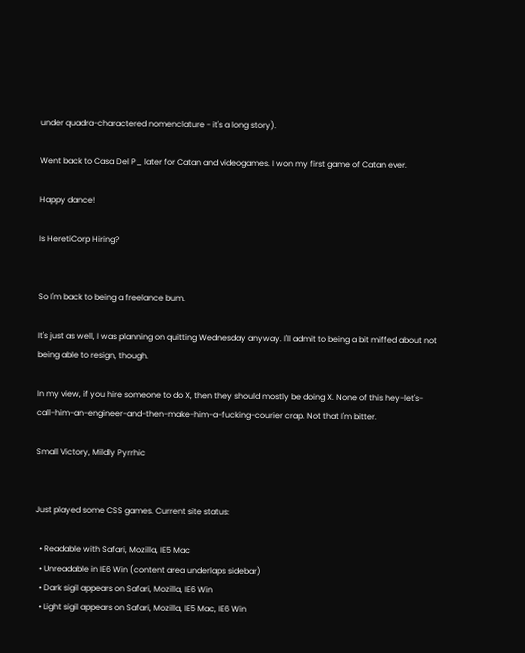under quadra-charactered nomenclature - it's a long story).

Went back to Casa Del P_ later for Catan and videogames. I won my first game of Catan ever.

Happy dance!

Is HeretiCorp Hiring?


So I'm back to being a freelance bum.

It's just as well, I was planning on quitting Wednesday anyway. I'll admit to being a bit miffed about not being able to resign, though.

In my view, if you hire someone to do X, then they should mostly be doing X. None of this hey-let's-call-him-an-engineer-and-then-make-him-a-fucking-courier crap. Not that I'm bitter.

Small Victory, Mildly Pyrrhic


Just played some CSS games. Current site status:

  • Readable with Safari, Mozilla, IE5 Mac
  • Unreadable in IE6 Win (content area underlaps sidebar)
  • Dark sigil appears on Safari, Mozilla, IE6 Win
  • Light sigil appears on Safari, Mozilla, IE5 Mac, IE6 Win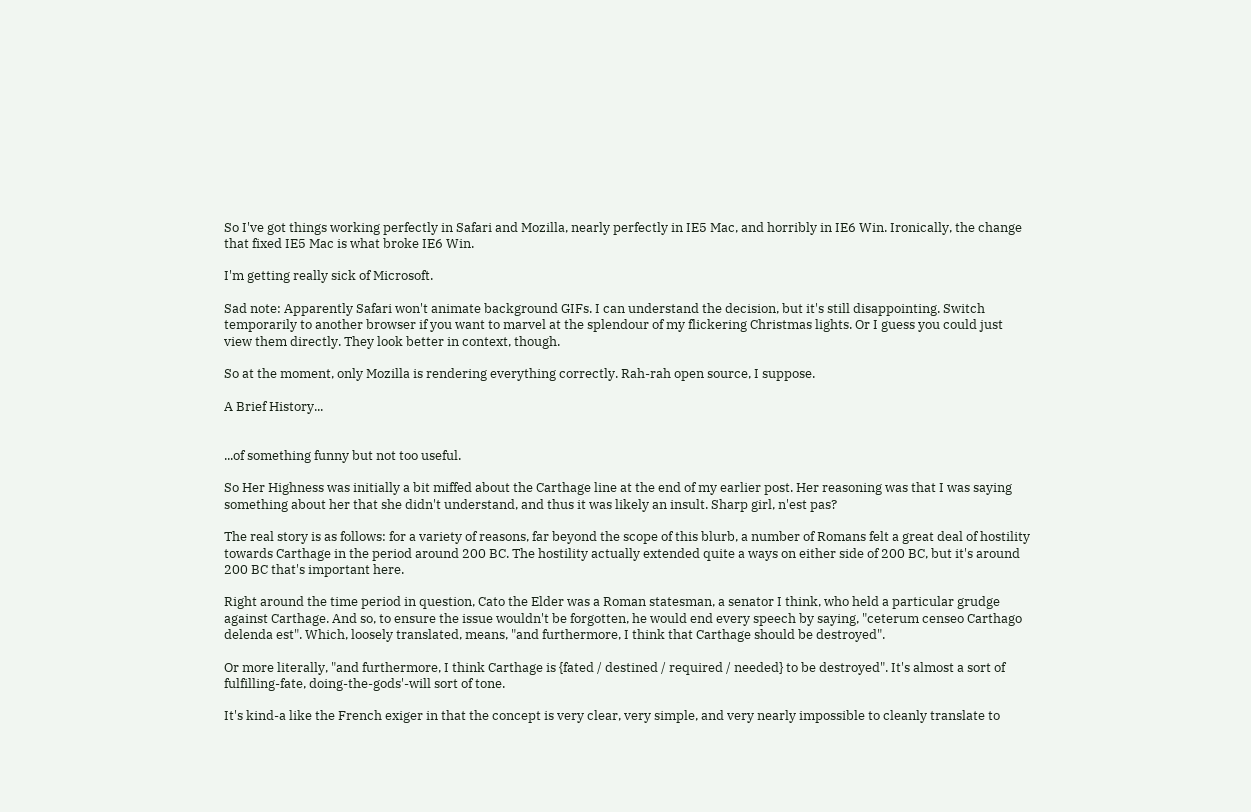So I've got things working perfectly in Safari and Mozilla, nearly perfectly in IE5 Mac, and horribly in IE6 Win. Ironically, the change that fixed IE5 Mac is what broke IE6 Win.

I'm getting really sick of Microsoft.

Sad note: Apparently Safari won't animate background GIFs. I can understand the decision, but it's still disappointing. Switch temporarily to another browser if you want to marvel at the splendour of my flickering Christmas lights. Or I guess you could just view them directly. They look better in context, though.

So at the moment, only Mozilla is rendering everything correctly. Rah-rah open source, I suppose.

A Brief History...


...of something funny but not too useful.

So Her Highness was initially a bit miffed about the Carthage line at the end of my earlier post. Her reasoning was that I was saying something about her that she didn't understand, and thus it was likely an insult. Sharp girl, n'est pas?

The real story is as follows: for a variety of reasons, far beyond the scope of this blurb, a number of Romans felt a great deal of hostility towards Carthage in the period around 200 BC. The hostility actually extended quite a ways on either side of 200 BC, but it's around 200 BC that's important here.

Right around the time period in question, Cato the Elder was a Roman statesman, a senator I think, who held a particular grudge against Carthage. And so, to ensure the issue wouldn't be forgotten, he would end every speech by saying, "ceterum censeo Carthago delenda est". Which, loosely translated, means, "and furthermore, I think that Carthage should be destroyed".

Or more literally, "and furthermore, I think Carthage is {fated / destined / required / needed} to be destroyed". It's almost a sort of fulfilling-fate, doing-the-gods'-will sort of tone.

It's kind-a like the French exiger in that the concept is very clear, very simple, and very nearly impossible to cleanly translate to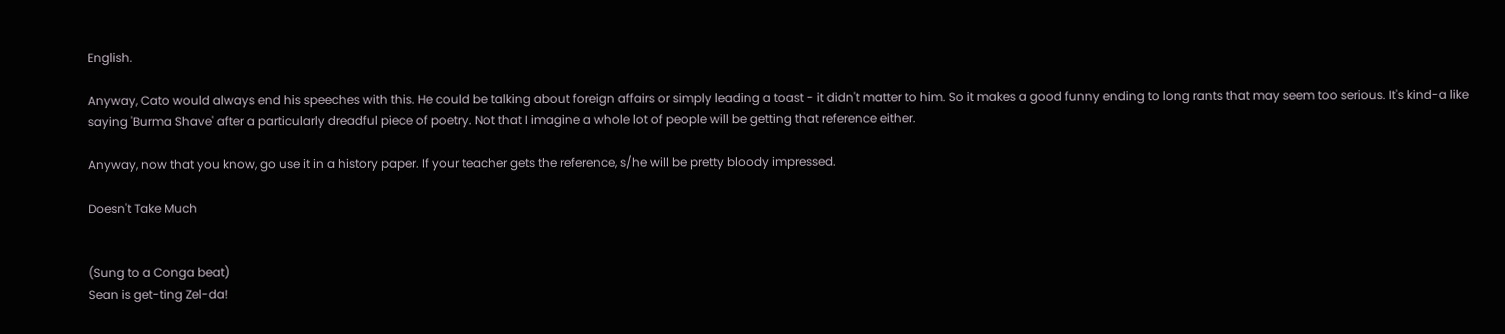English.

Anyway, Cato would always end his speeches with this. He could be talking about foreign affairs or simply leading a toast - it didn't matter to him. So it makes a good funny ending to long rants that may seem too serious. It's kind-a like saying 'Burma Shave' after a particularly dreadful piece of poetry. Not that I imagine a whole lot of people will be getting that reference either.

Anyway, now that you know, go use it in a history paper. If your teacher gets the reference, s/he will be pretty bloody impressed.

Doesn't Take Much


(Sung to a Conga beat)
Sean is get-ting Zel-da!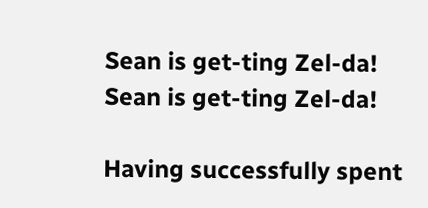Sean is get-ting Zel-da!
Sean is get-ting Zel-da!

Having successfully spent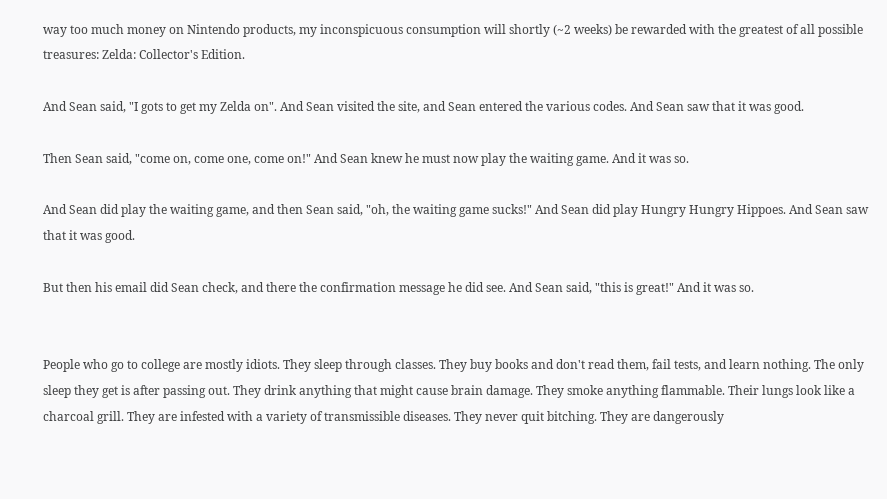way too much money on Nintendo products, my inconspicuous consumption will shortly (~2 weeks) be rewarded with the greatest of all possible treasures: Zelda: Collector's Edition.

And Sean said, "I gots to get my Zelda on". And Sean visited the site, and Sean entered the various codes. And Sean saw that it was good.

Then Sean said, "come on, come one, come on!" And Sean knew he must now play the waiting game. And it was so.

And Sean did play the waiting game, and then Sean said, "oh, the waiting game sucks!" And Sean did play Hungry Hungry Hippoes. And Sean saw that it was good.

But then his email did Sean check, and there the confirmation message he did see. And Sean said, "this is great!" And it was so.


People who go to college are mostly idiots. They sleep through classes. They buy books and don't read them, fail tests, and learn nothing. The only sleep they get is after passing out. They drink anything that might cause brain damage. They smoke anything flammable. Their lungs look like a charcoal grill. They are infested with a variety of transmissible diseases. They never quit bitching. They are dangerously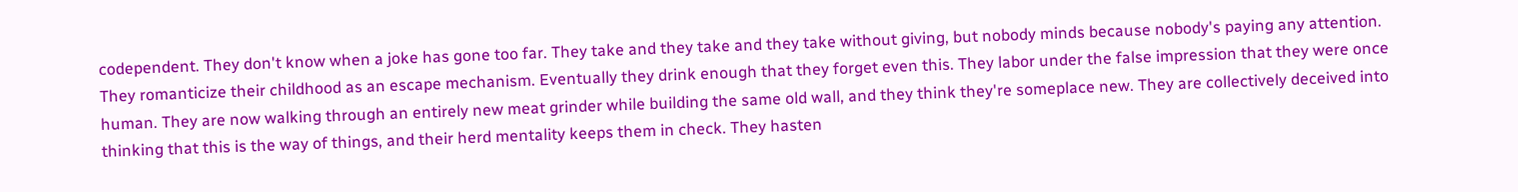codependent. They don't know when a joke has gone too far. They take and they take and they take without giving, but nobody minds because nobody's paying any attention. They romanticize their childhood as an escape mechanism. Eventually they drink enough that they forget even this. They labor under the false impression that they were once human. They are now walking through an entirely new meat grinder while building the same old wall, and they think they're someplace new. They are collectively deceived into thinking that this is the way of things, and their herd mentality keeps them in check. They hasten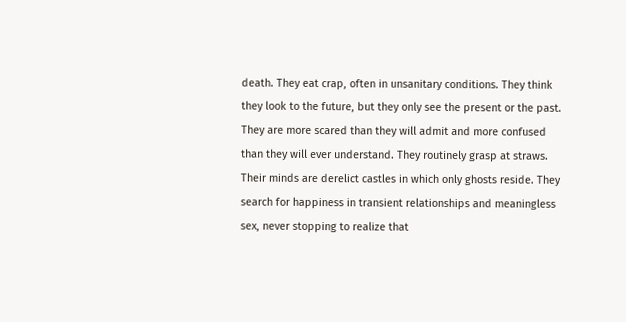death. They eat crap, often in unsanitary conditions. They think they look to the future, but they only see the present or the past. They are more scared than they will admit and more confused than they will ever understand. They routinely grasp at straws. Their minds are derelict castles in which only ghosts reside. They search for happiness in transient relationships and meaningless sex, never stopping to realize that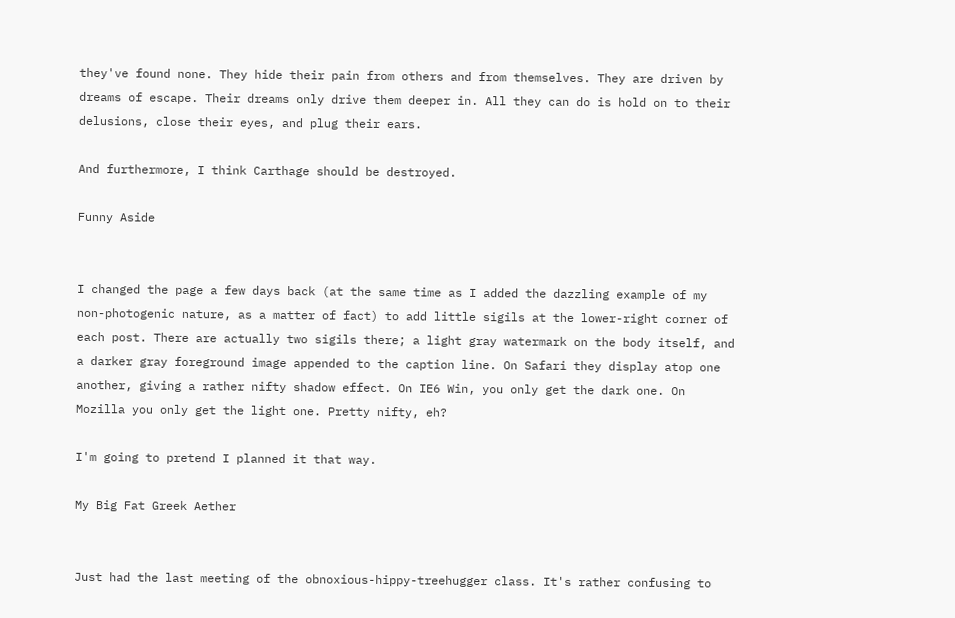they've found none. They hide their pain from others and from themselves. They are driven by dreams of escape. Their dreams only drive them deeper in. All they can do is hold on to their delusions, close their eyes, and plug their ears.

And furthermore, I think Carthage should be destroyed.

Funny Aside


I changed the page a few days back (at the same time as I added the dazzling example of my non-photogenic nature, as a matter of fact) to add little sigils at the lower-right corner of each post. There are actually two sigils there; a light gray watermark on the body itself, and a darker gray foreground image appended to the caption line. On Safari they display atop one another, giving a rather nifty shadow effect. On IE6 Win, you only get the dark one. On Mozilla you only get the light one. Pretty nifty, eh?

I'm going to pretend I planned it that way.

My Big Fat Greek Aether


Just had the last meeting of the obnoxious-hippy-treehugger class. It's rather confusing to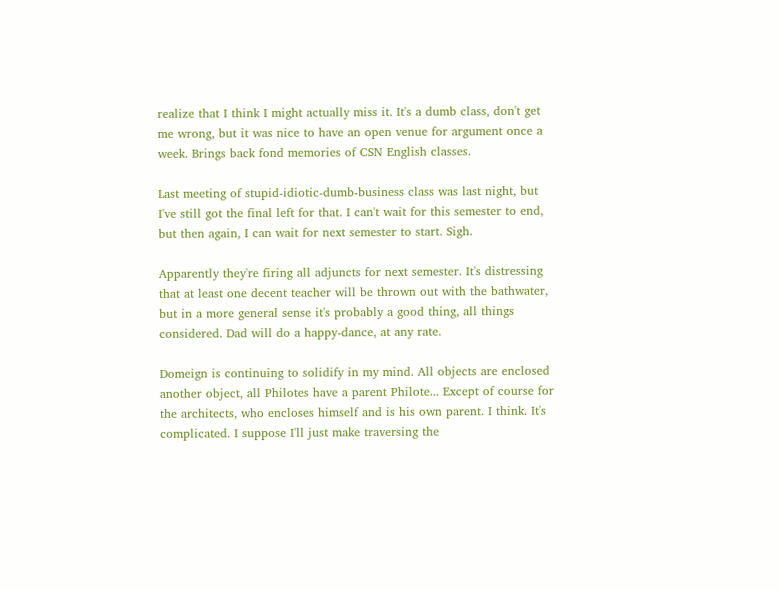realize that I think I might actually miss it. It's a dumb class, don't get me wrong, but it was nice to have an open venue for argument once a week. Brings back fond memories of CSN English classes.

Last meeting of stupid-idiotic-dumb-business class was last night, but I've still got the final left for that. I can't wait for this semester to end, but then again, I can wait for next semester to start. Sigh.

Apparently they're firing all adjuncts for next semester. It's distressing that at least one decent teacher will be thrown out with the bathwater, but in a more general sense it's probably a good thing, all things considered. Dad will do a happy-dance, at any rate.

Domeign is continuing to solidify in my mind. All objects are enclosed another object, all Philotes have a parent Philote... Except of course for the architects, who encloses himself and is his own parent. I think. It's complicated. I suppose I'll just make traversing the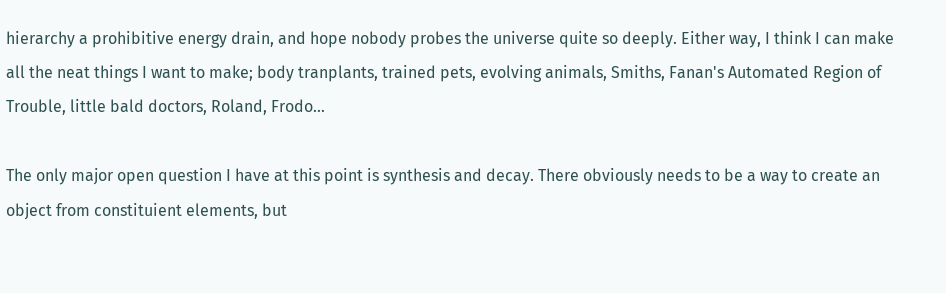hierarchy a prohibitive energy drain, and hope nobody probes the universe quite so deeply. Either way, I think I can make all the neat things I want to make; body tranplants, trained pets, evolving animals, Smiths, Fanan's Automated Region of Trouble, little bald doctors, Roland, Frodo...

The only major open question I have at this point is synthesis and decay. There obviously needs to be a way to create an object from constituient elements, but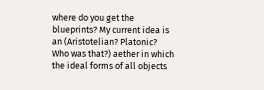where do you get the blueprints? My current idea is an (Aristotelian? Platonic? Who was that?) aether in which the ideal forms of all objects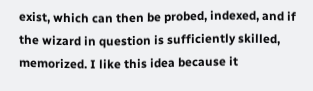exist, which can then be probed, indexed, and if the wizard in question is sufficiently skilled, memorized. I like this idea because it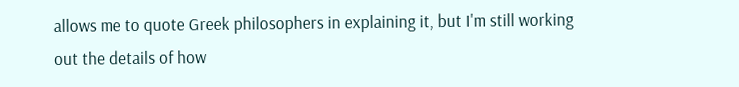allows me to quote Greek philosophers in explaining it, but I'm still working out the details of how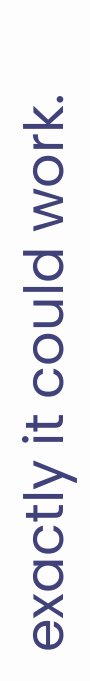exactly it could work.